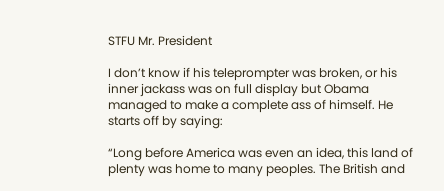STFU Mr. President

I don’t know if his teleprompter was broken, or his inner jackass was on full display but Obama managed to make a complete ass of himself. He starts off by saying:

“Long before America was even an idea, this land of plenty was home to many peoples. The British and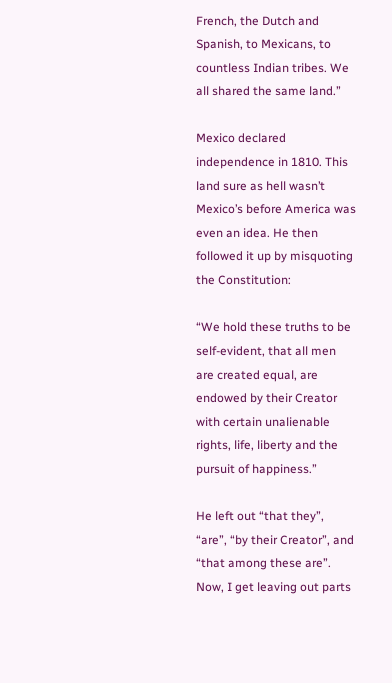French, the Dutch and Spanish, to Mexicans, to countless Indian tribes. We all shared the same land.”

Mexico declared independence in 1810. This land sure as hell wasn’t Mexico’s before America was even an idea. He then followed it up by misquoting the Constitution:

“We hold these truths to be self-evident, that all men are created equal, are endowed by their Creator with certain unalienable rights, life, liberty and the pursuit of happiness.”

He left out “that they”, “are”, “by their Creator”, and “that among these are”. Now, I get leaving out parts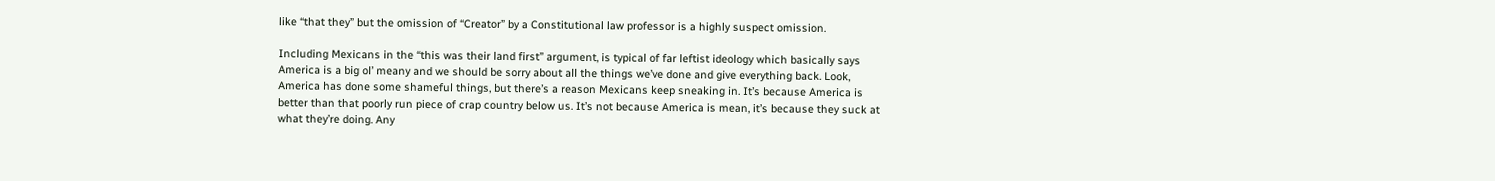like “that they” but the omission of “Creator” by a Constitutional law professor is a highly suspect omission.

Including Mexicans in the “this was their land first” argument, is typical of far leftist ideology which basically says America is a big ol’ meany and we should be sorry about all the things we’ve done and give everything back. Look, America has done some shameful things, but there’s a reason Mexicans keep sneaking in. It’s because America is better than that poorly run piece of crap country below us. It’s not because America is mean, it’s because they suck at what they’re doing. Any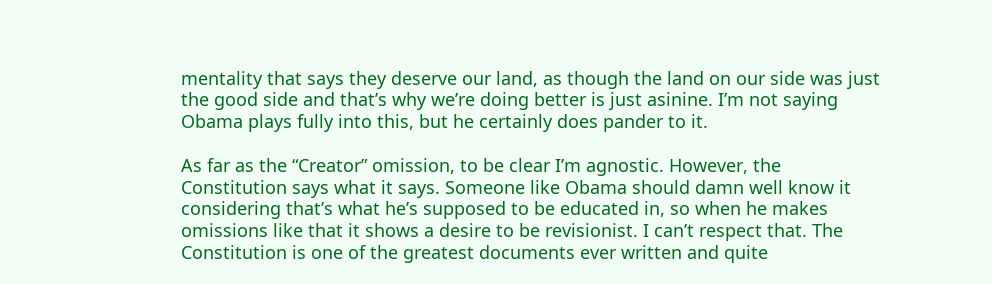mentality that says they deserve our land, as though the land on our side was just the good side and that’s why we’re doing better is just asinine. I’m not saying Obama plays fully into this, but he certainly does pander to it.

As far as the “Creator” omission, to be clear I’m agnostic. However, the Constitution says what it says. Someone like Obama should damn well know it considering that’s what he’s supposed to be educated in, so when he makes omissions like that it shows a desire to be revisionist. I can’t respect that. The Constitution is one of the greatest documents ever written and quite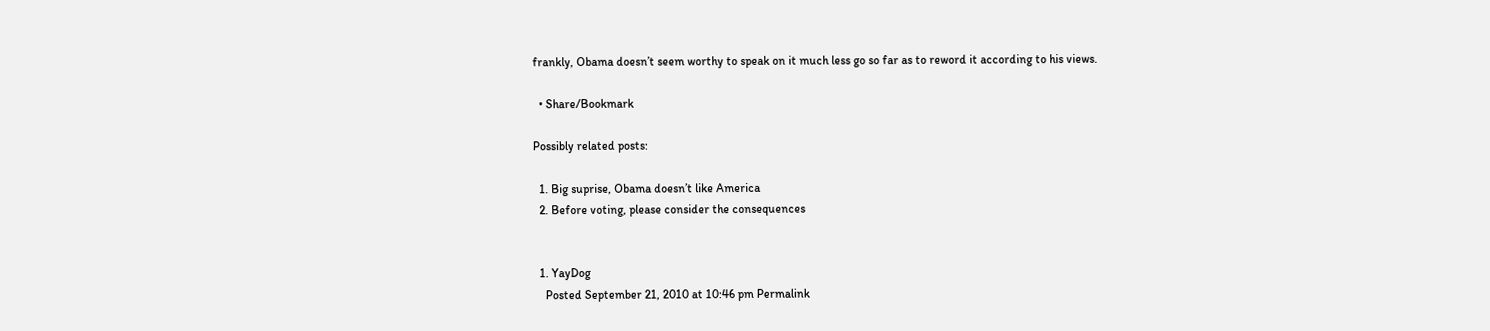frankly, Obama doesn’t seem worthy to speak on it much less go so far as to reword it according to his views.

  • Share/Bookmark

Possibly related posts:

  1. Big suprise, Obama doesn’t like America
  2. Before voting, please consider the consequences


  1. YayDog
    Posted September 21, 2010 at 10:46 pm Permalink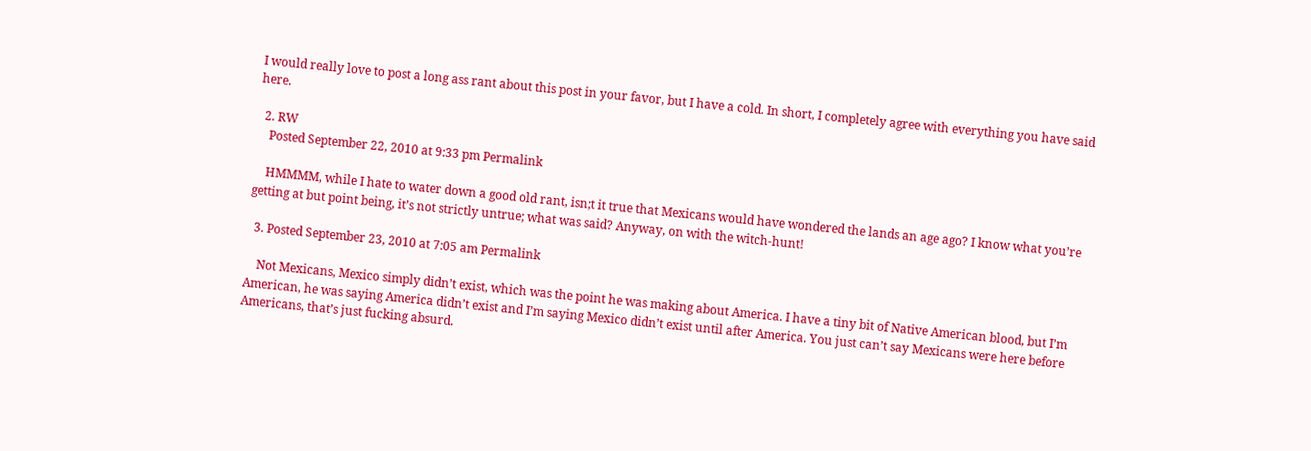I would really love to post a long ass rant about this post in your favor, but I have a cold. In short, I completely agree with everything you have said here.

  2. RW
    Posted September 22, 2010 at 9:33 pm Permalink

    HMMMM, while I hate to water down a good old rant, isn;t it true that Mexicans would have wondered the lands an age ago? I know what you’re getting at but point being, it’s not strictly untrue; what was said? Anyway, on with the witch-hunt!

  3. Posted September 23, 2010 at 7:05 am Permalink

    Not Mexicans, Mexico simply didn’t exist, which was the point he was making about America. I have a tiny bit of Native American blood, but I’m American, he was saying America didn’t exist and I’m saying Mexico didn’t exist until after America. You just can’t say Mexicans were here before Americans, that’s just fucking absurd.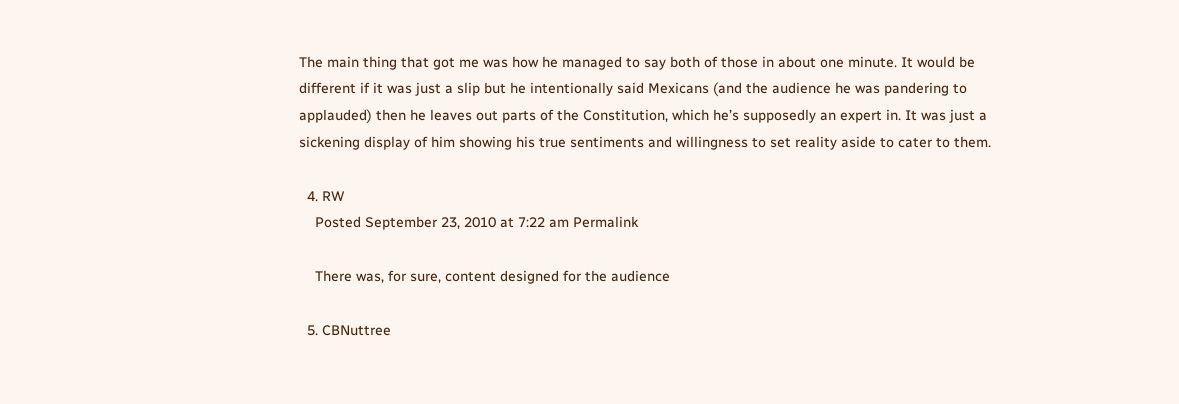The main thing that got me was how he managed to say both of those in about one minute. It would be different if it was just a slip but he intentionally said Mexicans (and the audience he was pandering to applauded) then he leaves out parts of the Constitution, which he’s supposedly an expert in. It was just a sickening display of him showing his true sentiments and willingness to set reality aside to cater to them.

  4. RW
    Posted September 23, 2010 at 7:22 am Permalink

    There was, for sure, content designed for the audience

  5. CBNuttree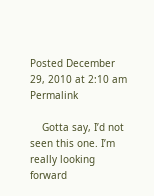Posted December 29, 2010 at 2:10 am Permalink

    Gotta say, I’d not seen this one. I’m really looking forward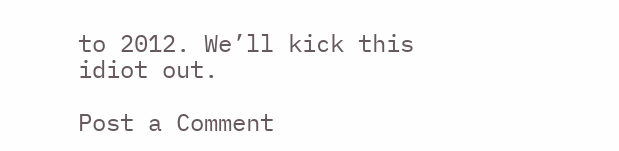to 2012. We’ll kick this idiot out.

Post a Comment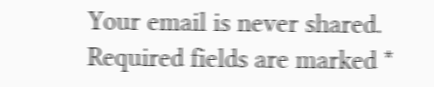Your email is never shared. Required fields are marked *